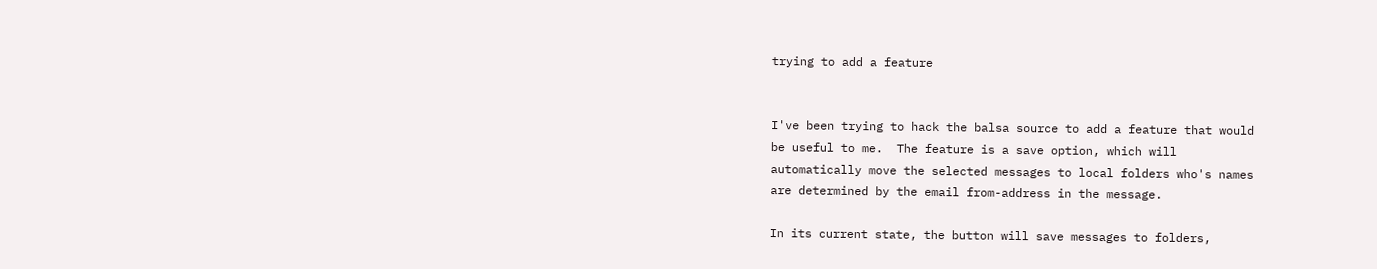trying to add a feature


I've been trying to hack the balsa source to add a feature that would
be useful to me.  The feature is a save option, which will
automatically move the selected messages to local folders who's names
are determined by the email from-address in the message.

In its current state, the button will save messages to folders,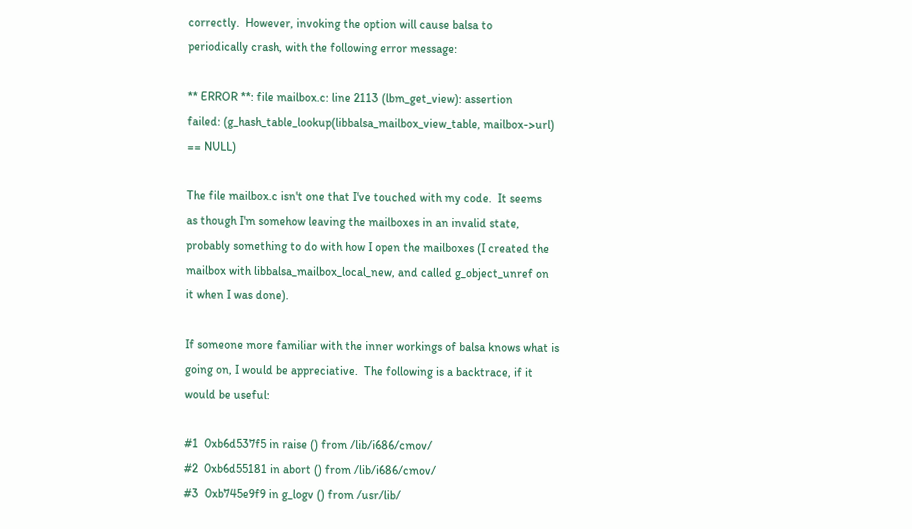correctly.  However, invoking the option will cause balsa to
periodically crash, with the following error message:

** ERROR **: file mailbox.c: line 2113 (lbm_get_view): assertion
failed: (g_hash_table_lookup(libbalsa_mailbox_view_table, mailbox->url)
== NULL)

The file mailbox.c isn't one that I've touched with my code.  It seems
as though I'm somehow leaving the mailboxes in an invalid state,
probably something to do with how I open the mailboxes (I created the
mailbox with libbalsa_mailbox_local_new, and called g_object_unref on
it when I was done).

If someone more familiar with the inner workings of balsa knows what is
going on, I would be appreciative.  The following is a backtrace, if it
would be useful:

#1  0xb6d537f5 in raise () from /lib/i686/cmov/
#2  0xb6d55181 in abort () from /lib/i686/cmov/
#3  0xb745e9f9 in g_logv () from /usr/lib/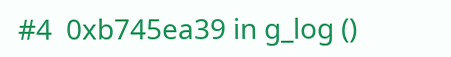#4  0xb745ea39 in g_log ()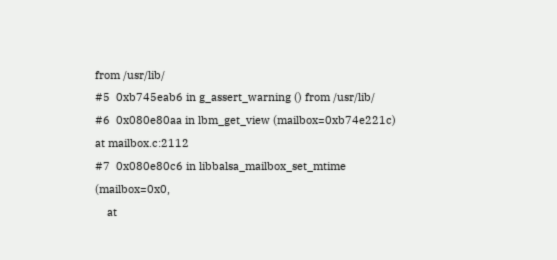from /usr/lib/
#5  0xb745eab6 in g_assert_warning () from /usr/lib/
#6  0x080e80aa in lbm_get_view (mailbox=0xb74e221c) at mailbox.c:2112
#7  0x080e80c6 in libbalsa_mailbox_set_mtime (mailbox=0x0,
    at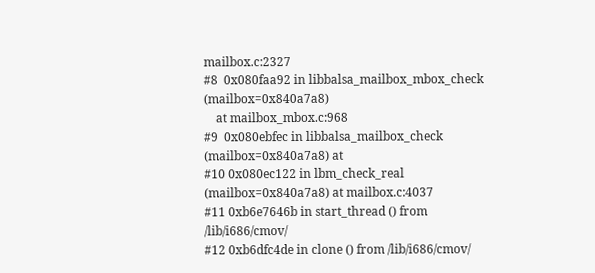mailbox.c:2327
#8  0x080faa92 in libbalsa_mailbox_mbox_check (mailbox=0x840a7a8)
    at mailbox_mbox.c:968
#9  0x080ebfec in libbalsa_mailbox_check (mailbox=0x840a7a8) at
#10 0x080ec122 in lbm_check_real (mailbox=0x840a7a8) at mailbox.c:4037
#11 0xb6e7646b in start_thread () from /lib/i686/cmov/
#12 0xb6dfc4de in clone () from /lib/i686/cmov/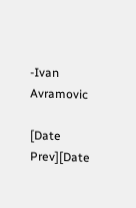-Ivan Avramovic

[Date Prev][Date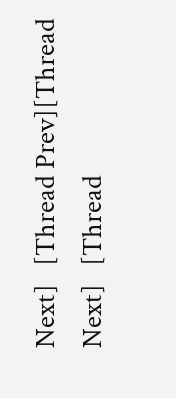Next]   [Thread Prev][Thread Next]   [Thread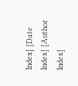Index] [Date Index] [Author Index]